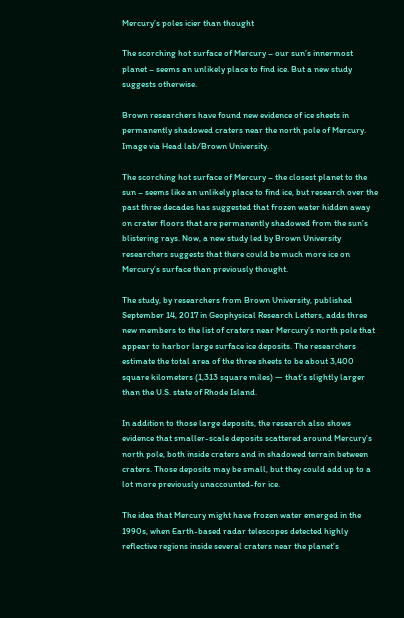Mercury’s poles icier than thought

The scorching hot surface of Mercury – our sun’s innermost planet – seems an unlikely place to find ice. But a new study suggests otherwise.

Brown researchers have found new evidence of ice sheets in permanently shadowed craters near the north pole of Mercury. Image via Head lab/Brown University.

The scorching hot surface of Mercury – the closest planet to the sun – seems like an unlikely place to find ice, but research over the past three decades has suggested that frozen water hidden away on crater floors that are permanently shadowed from the sun’s blistering rays. Now, a new study led by Brown University researchers suggests that there could be much more ice on Mercury’s surface than previously thought.

The study, by researchers from Brown University, published September 14, 2017 in Geophysical Research Letters, adds three new members to the list of craters near Mercury’s north pole that appear to harbor large surface ice deposits. The researchers estimate the total area of the three sheets to be about 3,400 square kilometers (1,313 square miles) — that’s slightly larger than the U.S. state of Rhode Island.

In addition to those large deposits, the research also shows evidence that smaller-scale deposits scattered around Mercury’s north pole, both inside craters and in shadowed terrain between craters. Those deposits may be small, but they could add up to a lot more previously unaccounted-for ice.

The idea that Mercury might have frozen water emerged in the 1990s, when Earth-based radar telescopes detected highly reflective regions inside several craters near the planet’s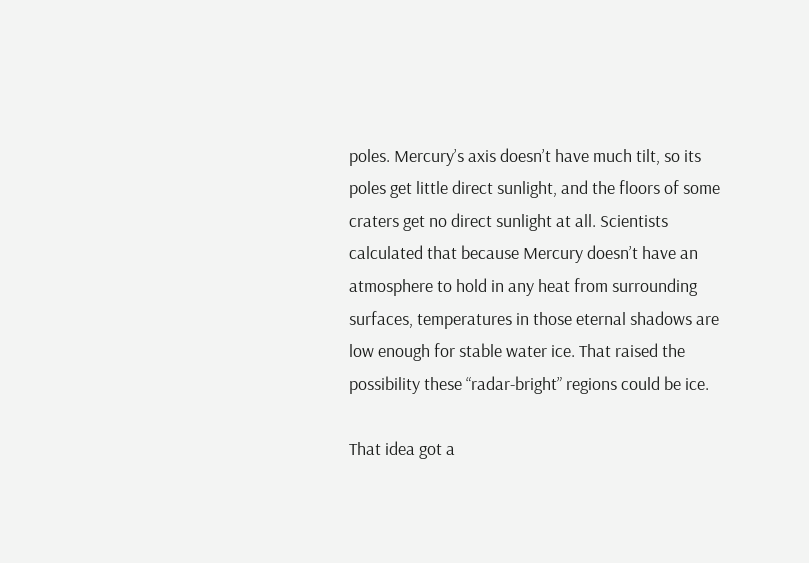poles. Mercury’s axis doesn’t have much tilt, so its poles get little direct sunlight, and the floors of some craters get no direct sunlight at all. Scientists calculated that because Mercury doesn’t have an atmosphere to hold in any heat from surrounding surfaces, temperatures in those eternal shadows are low enough for stable water ice. That raised the possibility these “radar-bright” regions could be ice.

That idea got a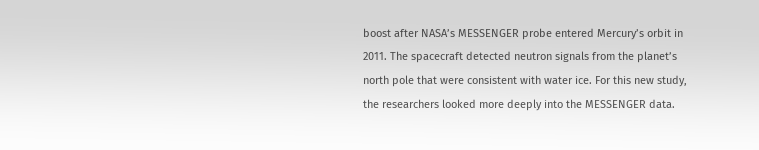boost after NASA’s MESSENGER probe entered Mercury’s orbit in 2011. The spacecraft detected neutron signals from the planet’s north pole that were consistent with water ice. For this new study, the researchers looked more deeply into the MESSENGER data.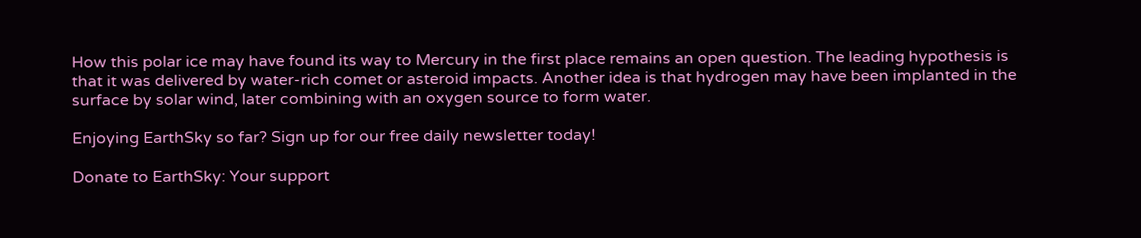How this polar ice may have found its way to Mercury in the first place remains an open question. The leading hypothesis is that it was delivered by water-rich comet or asteroid impacts. Another idea is that hydrogen may have been implanted in the surface by solar wind, later combining with an oxygen source to form water.

Enjoying EarthSky so far? Sign up for our free daily newsletter today!

Donate to EarthSky: Your support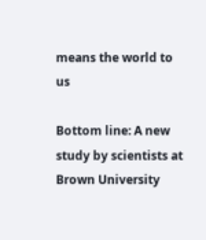means the world to us

Bottom line: A new study by scientists at Brown University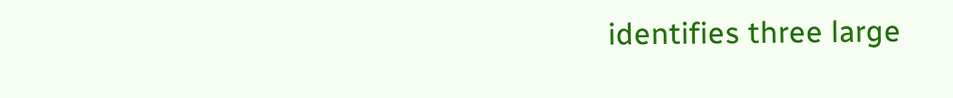identifies three large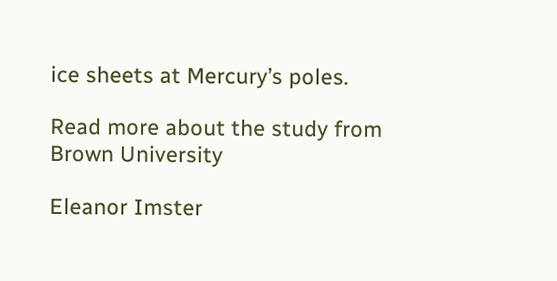ice sheets at Mercury’s poles.

Read more about the study from Brown University

Eleanor Imster